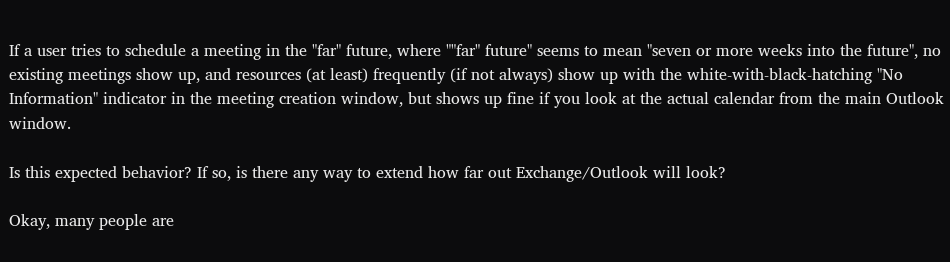If a user tries to schedule a meeting in the "far" future, where ""far" future" seems to mean "seven or more weeks into the future", no existing meetings show up, and resources (at least) frequently (if not always) show up with the white-with-black-hatching "No Information" indicator in the meeting creation window, but shows up fine if you look at the actual calendar from the main Outlook window.

Is this expected behavior? If so, is there any way to extend how far out Exchange/Outlook will look?

Okay, many people are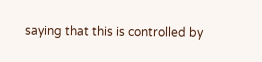saying that this is controlled by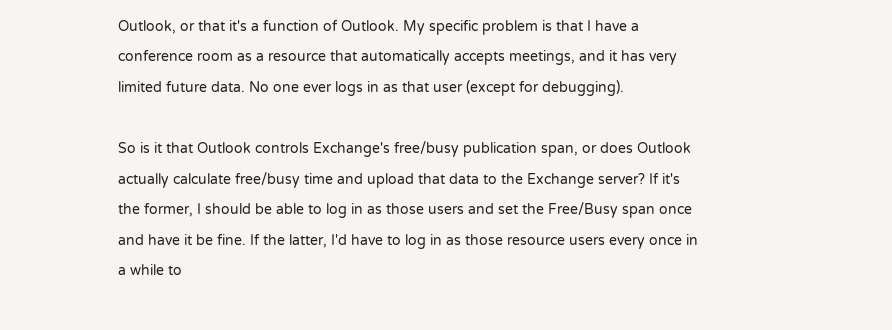Outlook, or that it's a function of Outlook. My specific problem is that I have a conference room as a resource that automatically accepts meetings, and it has very limited future data. No one ever logs in as that user (except for debugging).

So is it that Outlook controls Exchange's free/busy publication span, or does Outlook actually calculate free/busy time and upload that data to the Exchange server? If it's the former, I should be able to log in as those users and set the Free/Busy span once and have it be fine. If the latter, I'd have to log in as those resource users every once in a while to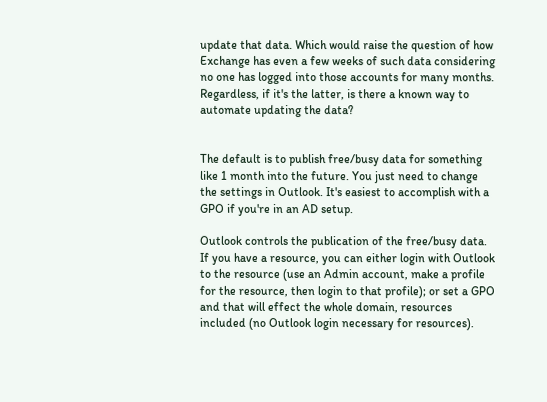update that data. Which would raise the question of how Exchange has even a few weeks of such data considering no one has logged into those accounts for many months. Regardless, if it's the latter, is there a known way to automate updating the data?


The default is to publish free/busy data for something like 1 month into the future. You just need to change the settings in Outlook. It's easiest to accomplish with a GPO if you're in an AD setup.

Outlook controls the publication of the free/busy data. If you have a resource, you can either login with Outlook to the resource (use an Admin account, make a profile for the resource, then login to that profile); or set a GPO and that will effect the whole domain, resources included (no Outlook login necessary for resources).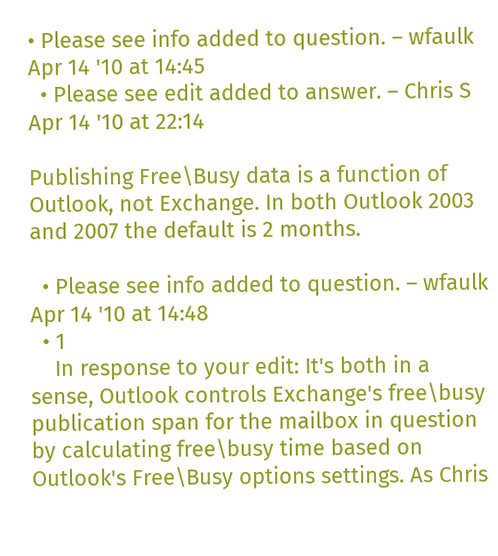• Please see info added to question. – wfaulk Apr 14 '10 at 14:45
  • Please see edit added to answer. – Chris S Apr 14 '10 at 22:14

Publishing Free\Busy data is a function of Outlook, not Exchange. In both Outlook 2003 and 2007 the default is 2 months.

  • Please see info added to question. – wfaulk Apr 14 '10 at 14:48
  • 1
    In response to your edit: It's both in a sense, Outlook controls Exchange's free\busy publication span for the mailbox in question by calculating free\busy time based on Outlook's Free\Busy options settings. As Chris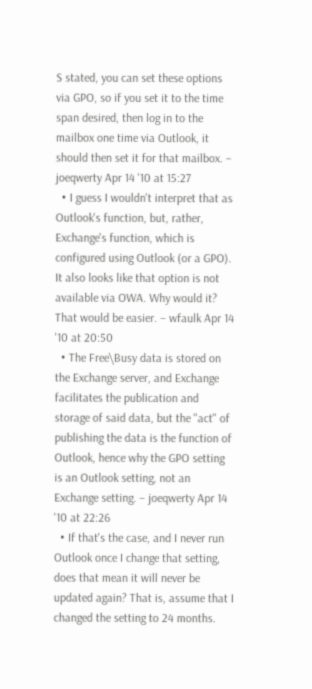S stated, you can set these options via GPO, so if you set it to the time span desired, then log in to the mailbox one time via Outlook, it should then set it for that mailbox. – joeqwerty Apr 14 '10 at 15:27
  • I guess I wouldn't interpret that as Outlook's function, but, rather, Exchange's function, which is configured using Outlook (or a GPO). It also looks like that option is not available via OWA. Why would it? That would be easier. – wfaulk Apr 14 '10 at 20:50
  • The Free\Busy data is stored on the Exchange server, and Exchange facilitates the publication and storage of said data, but the "act" of publishing the data is the function of Outlook, hence why the GPO setting is an Outlook setting, not an Exchange setting. – joeqwerty Apr 14 '10 at 22:26
  • If that's the case, and I never run Outlook once I change that setting, does that mean it will never be updated again? That is, assume that I changed the setting to 24 months.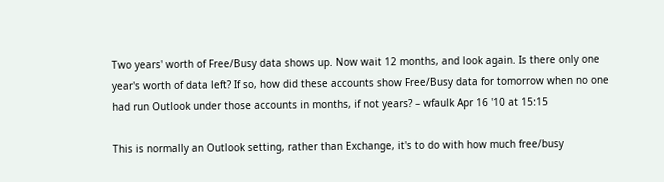Two years' worth of Free/Busy data shows up. Now wait 12 months, and look again. Is there only one year's worth of data left? If so, how did these accounts show Free/Busy data for tomorrow when no one had run Outlook under those accounts in months, if not years? – wfaulk Apr 16 '10 at 15:15

This is normally an Outlook setting, rather than Exchange, it's to do with how much free/busy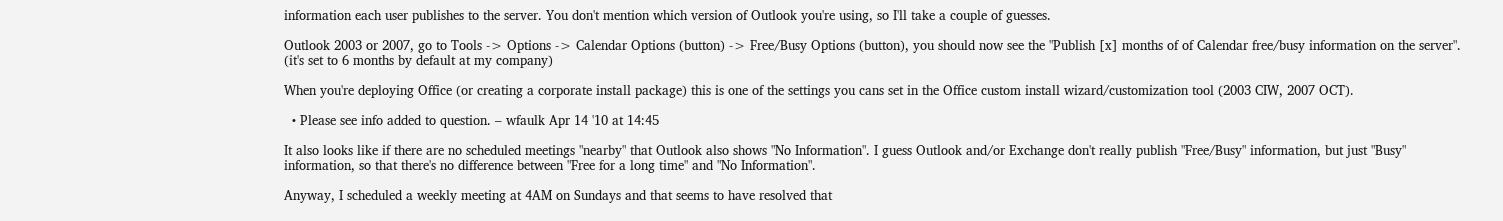information each user publishes to the server. You don't mention which version of Outlook you're using, so I'll take a couple of guesses.

Outlook 2003 or 2007, go to Tools -> Options -> Calendar Options (button) -> Free/Busy Options (button), you should now see the "Publish [x] months of of Calendar free/busy information on the server". (it's set to 6 months by default at my company)

When you're deploying Office (or creating a corporate install package) this is one of the settings you cans set in the Office custom install wizard/customization tool (2003 CIW, 2007 OCT).

  • Please see info added to question. – wfaulk Apr 14 '10 at 14:45

It also looks like if there are no scheduled meetings "nearby" that Outlook also shows "No Information". I guess Outlook and/or Exchange don't really publish "Free/Busy" information, but just "Busy" information, so that there's no difference between "Free for a long time" and "No Information".

Anyway, I scheduled a weekly meeting at 4AM on Sundays and that seems to have resolved that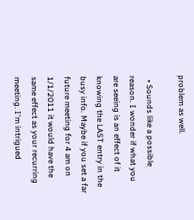problem as well.

  • Sounds like a possible reason. I wonder if what you are seeing is an effect of it knowing the LAST entry in the busy info. Maybe if you set a far future meeting for 4 am on 1/1/2011 it would have the same effect as your recurring meeting. I'm intrigued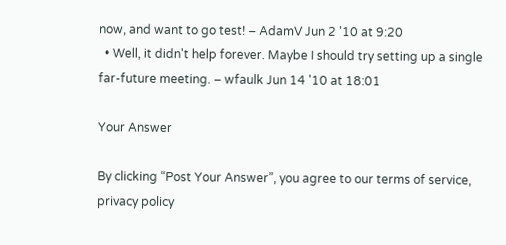now, and want to go test! – AdamV Jun 2 '10 at 9:20
  • Well, it didn't help forever. Maybe I should try setting up a single far-future meeting. – wfaulk Jun 14 '10 at 18:01

Your Answer

By clicking “Post Your Answer”, you agree to our terms of service, privacy policy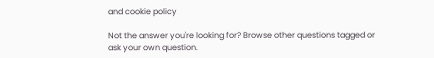and cookie policy

Not the answer you're looking for? Browse other questions tagged or ask your own question.